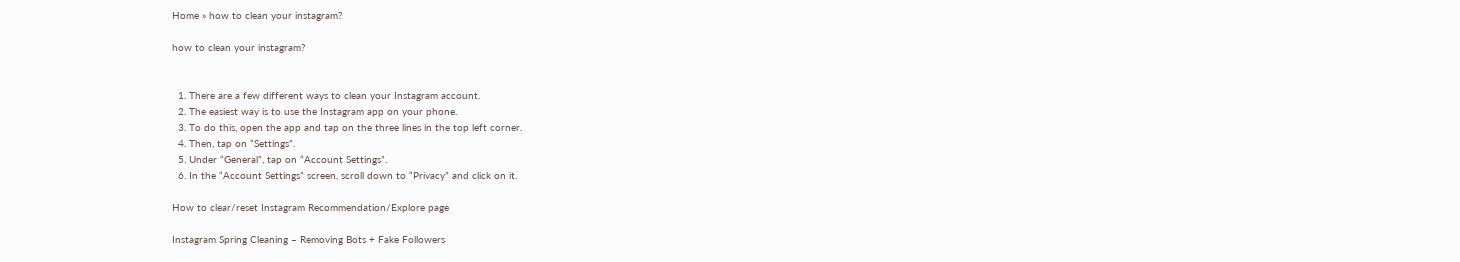Home » how to clean your instagram?

how to clean your instagram?


  1. There are a few different ways to clean your Instagram account.
  2. The easiest way is to use the Instagram app on your phone.
  3. To do this, open the app and tap on the three lines in the top left corner.
  4. Then, tap on “Settings”.
  5. Under “General”, tap on “Account Settings”.
  6. In the “Account Settings” screen, scroll down to “Privacy” and click on it.

How to clear/reset Instagram Recommendation/Explore page

Instagram Spring Cleaning – Removing Bots + Fake Followers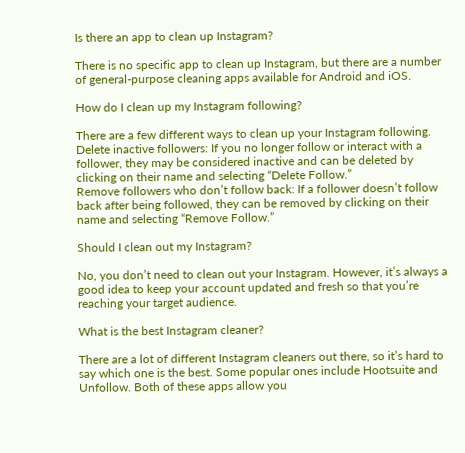Is there an app to clean up Instagram?

There is no specific app to clean up Instagram, but there are a number of general-purpose cleaning apps available for Android and iOS.

How do I clean up my Instagram following?

There are a few different ways to clean up your Instagram following.
Delete inactive followers: If you no longer follow or interact with a follower, they may be considered inactive and can be deleted by clicking on their name and selecting “Delete Follow.”
Remove followers who don’t follow back: If a follower doesn’t follow back after being followed, they can be removed by clicking on their name and selecting “Remove Follow.”

Should I clean out my Instagram?

No, you don’t need to clean out your Instagram. However, it’s always a good idea to keep your account updated and fresh so that you’re reaching your target audience.

What is the best Instagram cleaner?

There are a lot of different Instagram cleaners out there, so it’s hard to say which one is the best. Some popular ones include Hootsuite and Unfollow. Both of these apps allow you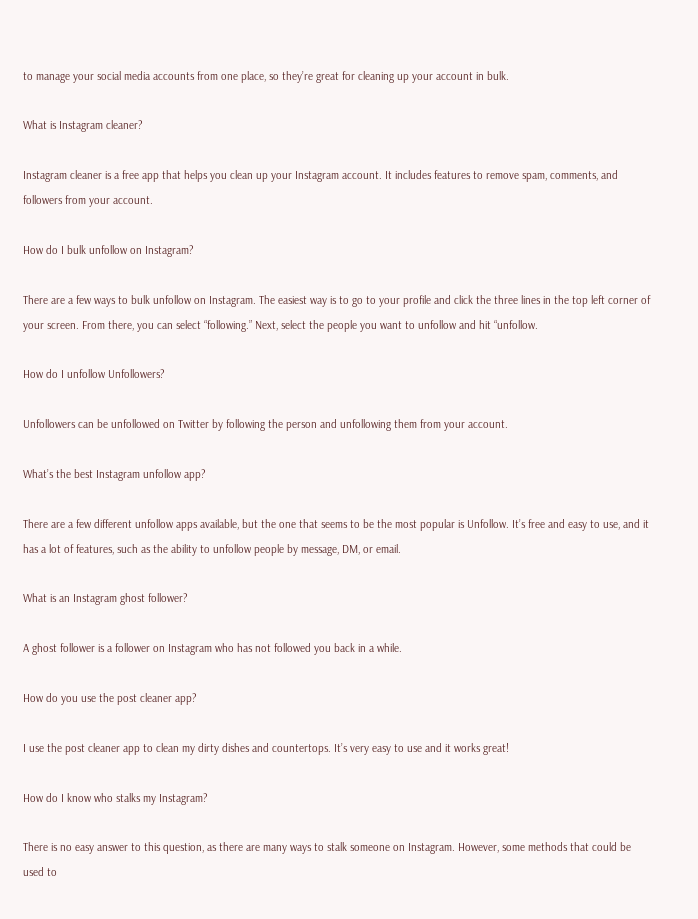to manage your social media accounts from one place, so they’re great for cleaning up your account in bulk.

What is Instagram cleaner?

Instagram cleaner is a free app that helps you clean up your Instagram account. It includes features to remove spam, comments, and followers from your account.

How do I bulk unfollow on Instagram?

There are a few ways to bulk unfollow on Instagram. The easiest way is to go to your profile and click the three lines in the top left corner of your screen. From there, you can select “following.” Next, select the people you want to unfollow and hit “unfollow.

How do I unfollow Unfollowers?

Unfollowers can be unfollowed on Twitter by following the person and unfollowing them from your account.

What’s the best Instagram unfollow app?

There are a few different unfollow apps available, but the one that seems to be the most popular is Unfollow. It’s free and easy to use, and it has a lot of features, such as the ability to unfollow people by message, DM, or email.

What is an Instagram ghost follower?

A ghost follower is a follower on Instagram who has not followed you back in a while.

How do you use the post cleaner app?

I use the post cleaner app to clean my dirty dishes and countertops. It’s very easy to use and it works great!

How do I know who stalks my Instagram?

There is no easy answer to this question, as there are many ways to stalk someone on Instagram. However, some methods that could be used to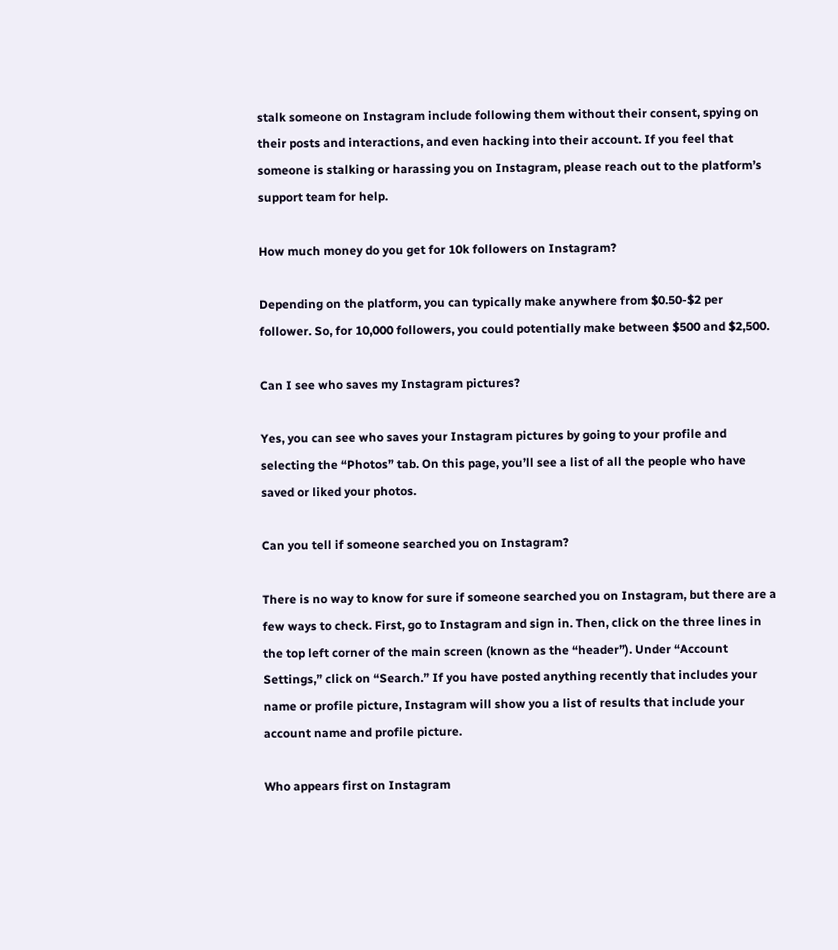stalk someone on Instagram include following them without their consent, spying on their posts and interactions, and even hacking into their account. If you feel that someone is stalking or harassing you on Instagram, please reach out to the platform’s support team for help.

How much money do you get for 10k followers on Instagram?

Depending on the platform, you can typically make anywhere from $0.50-$2 per follower. So, for 10,000 followers, you could potentially make between $500 and $2,500.

Can I see who saves my Instagram pictures?

Yes, you can see who saves your Instagram pictures by going to your profile and selecting the “Photos” tab. On this page, you’ll see a list of all the people who have saved or liked your photos.

Can you tell if someone searched you on Instagram?

There is no way to know for sure if someone searched you on Instagram, but there are a few ways to check. First, go to Instagram and sign in. Then, click on the three lines in the top left corner of the main screen (known as the “header”). Under “Account Settings,” click on “Search.” If you have posted anything recently that includes your name or profile picture, Instagram will show you a list of results that include your account name and profile picture.

Who appears first on Instagram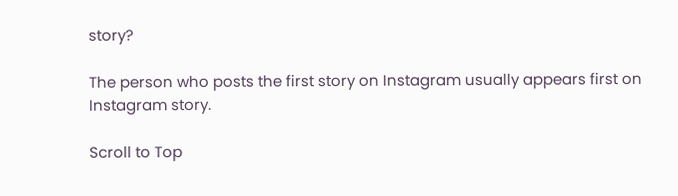story?

The person who posts the first story on Instagram usually appears first on Instagram story.

Scroll to Top